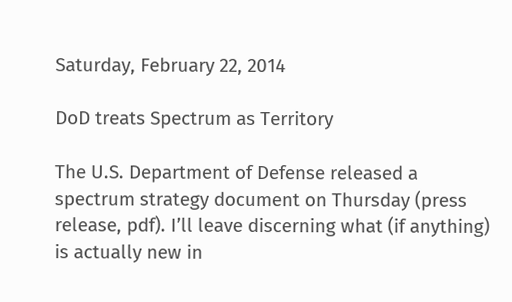Saturday, February 22, 2014

DoD treats Spectrum as Territory

The U.S. Department of Defense released a spectrum strategy document on Thursday (press release, pdf). I’ll leave discerning what (if anything) is actually new in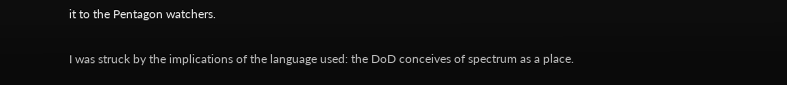it to the Pentagon watchers.

I was struck by the implications of the language used: the DoD conceives of spectrum as a place.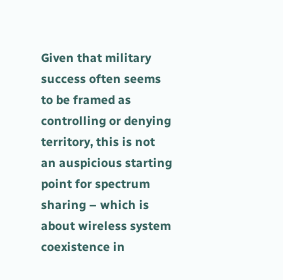Given that military success often seems to be framed as controlling or denying territory, this is not an auspicious starting point for spectrum sharing – which is about wireless system coexistence in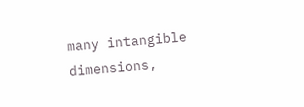many intangible dimensions,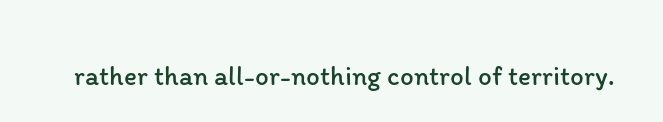rather than all-or-nothing control of territory.